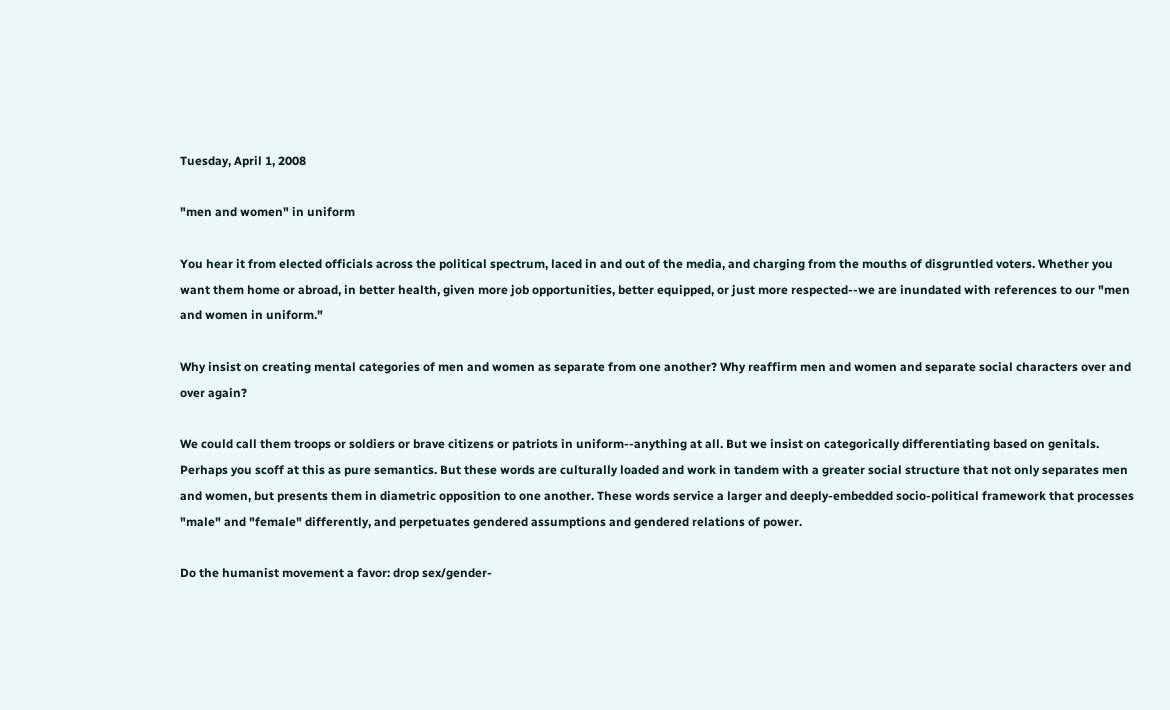Tuesday, April 1, 2008

"men and women" in uniform

You hear it from elected officials across the political spectrum, laced in and out of the media, and charging from the mouths of disgruntled voters. Whether you want them home or abroad, in better health, given more job opportunities, better equipped, or just more respected--we are inundated with references to our "men and women in uniform."

Why insist on creating mental categories of men and women as separate from one another? Why reaffirm men and women and separate social characters over and over again?

We could call them troops or soldiers or brave citizens or patriots in uniform--anything at all. But we insist on categorically differentiating based on genitals. Perhaps you scoff at this as pure semantics. But these words are culturally loaded and work in tandem with a greater social structure that not only separates men and women, but presents them in diametric opposition to one another. These words service a larger and deeply-embedded socio-political framework that processes "male" and "female" differently, and perpetuates gendered assumptions and gendered relations of power.

Do the humanist movement a favor: drop sex/gender-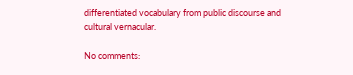differentiated vocabulary from public discourse and cultural vernacular.

No comments: